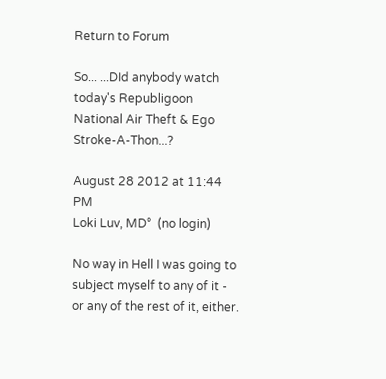Return to Forum

So... ...DId anybody watch today's Republigoon National Air Theft & Ego Stroke-A-Thon...?

August 28 2012 at 11:44 PM
Loki Luv, MD°  (no login)

No way in Hell I was going to subject myself to any of it - or any of the rest of it, either.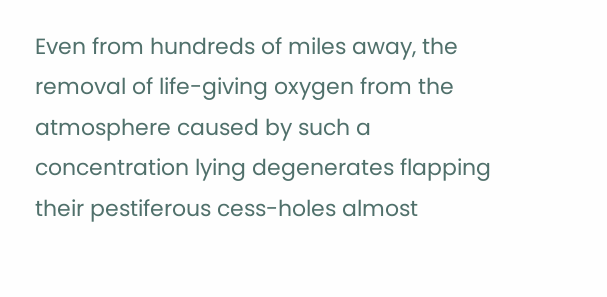Even from hundreds of miles away, the removal of life-giving oxygen from the atmosphere caused by such a concentration lying degenerates flapping their pestiferous cess-holes almost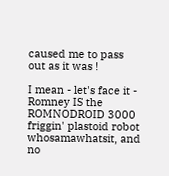caused me to pass out as it was !

I mean - let's face it - Romney IS the ROMNODROID 3000 friggin' plastoid robot whosamawhatsit, and no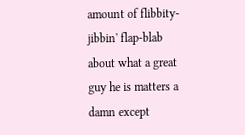amount of flibbity-jibbin' flap-blab about what a great guy he is matters a damn except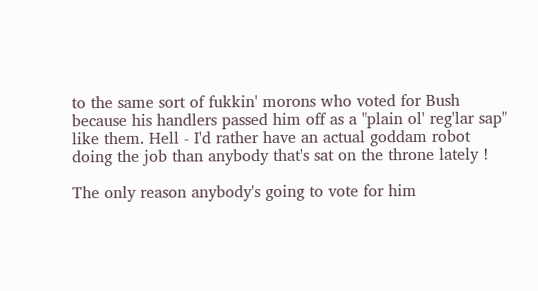to the same sort of fukkin' morons who voted for Bush because his handlers passed him off as a "plain ol' reg'lar sap" like them. Hell - I'd rather have an actual goddam robot doing the job than anybody that's sat on the throne lately !

The only reason anybody's going to vote for him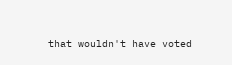that wouldn't have voted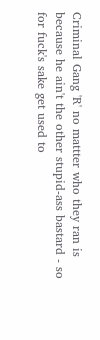Criminal Gang 'R' no mattter who they ran is because he ain't the other stupid-ass bastard - so for fuck's sake get used to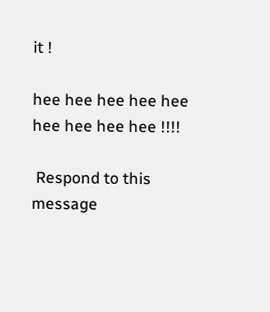it !

hee hee hee hee hee hee hee hee hee !!!!

 Respond to this message